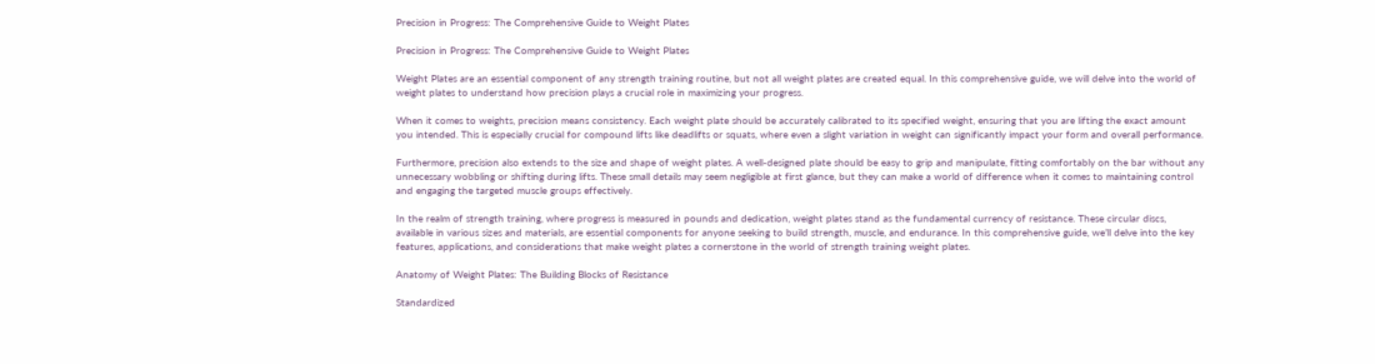Precision in Progress: The Comprehensive Guide to Weight Plates

Precision in Progress: The Comprehensive Guide to Weight Plates

Weight Plates are an essential component of any strength training routine, but not all weight plates are created equal. In this comprehensive guide, we will delve into the world of weight plates to understand how precision plays a crucial role in maximizing your progress.

When it comes to weights, precision means consistency. Each weight plate should be accurately calibrated to its specified weight, ensuring that you are lifting the exact amount you intended. This is especially crucial for compound lifts like deadlifts or squats, where even a slight variation in weight can significantly impact your form and overall performance.

Furthermore, precision also extends to the size and shape of weight plates. A well-designed plate should be easy to grip and manipulate, fitting comfortably on the bar without any unnecessary wobbling or shifting during lifts. These small details may seem negligible at first glance, but they can make a world of difference when it comes to maintaining control and engaging the targeted muscle groups effectively.

In the realm of strength training, where progress is measured in pounds and dedication, weight plates stand as the fundamental currency of resistance. These circular discs, available in various sizes and materials, are essential components for anyone seeking to build strength, muscle, and endurance. In this comprehensive guide, we’ll delve into the key features, applications, and considerations that make weight plates a cornerstone in the world of strength training weight plates.

Anatomy of Weight Plates: The Building Blocks of Resistance

Standardized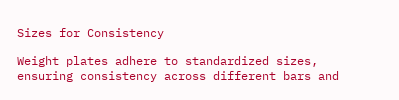Sizes for Consistency

Weight plates adhere to standardized sizes, ensuring consistency across different bars and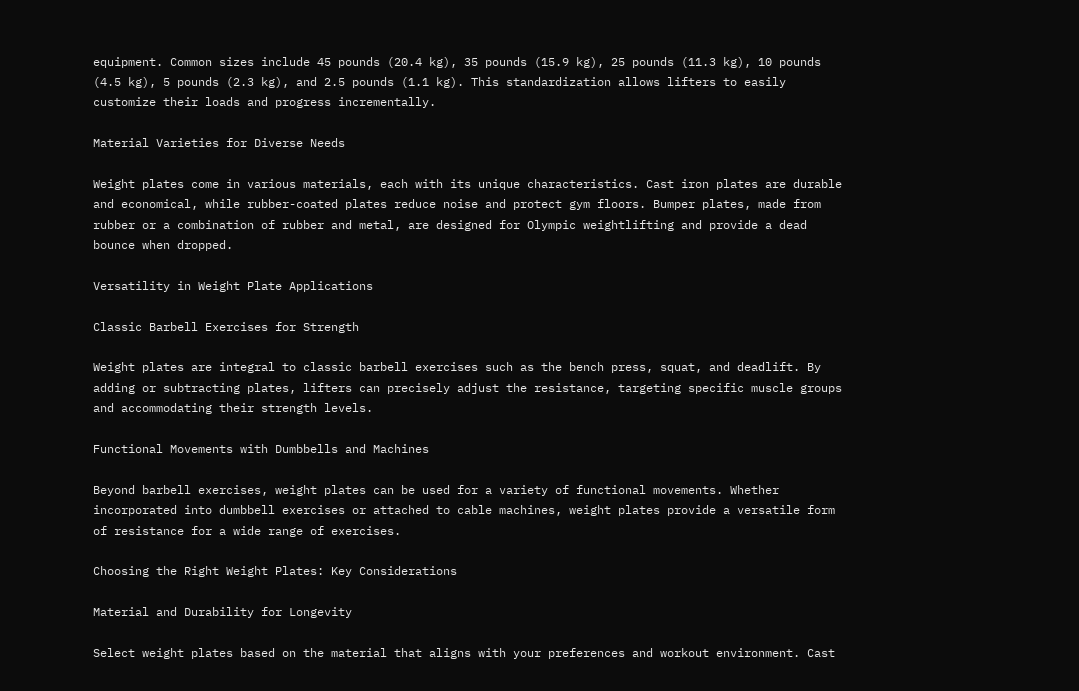equipment. Common sizes include 45 pounds (20.4 kg), 35 pounds (15.9 kg), 25 pounds (11.3 kg), 10 pounds (4.5 kg), 5 pounds (2.3 kg), and 2.5 pounds (1.1 kg). This standardization allows lifters to easily customize their loads and progress incrementally.

Material Varieties for Diverse Needs

Weight plates come in various materials, each with its unique characteristics. Cast iron plates are durable and economical, while rubber-coated plates reduce noise and protect gym floors. Bumper plates, made from rubber or a combination of rubber and metal, are designed for Olympic weightlifting and provide a dead bounce when dropped.

Versatility in Weight Plate Applications

Classic Barbell Exercises for Strength

Weight plates are integral to classic barbell exercises such as the bench press, squat, and deadlift. By adding or subtracting plates, lifters can precisely adjust the resistance, targeting specific muscle groups and accommodating their strength levels.

Functional Movements with Dumbbells and Machines

Beyond barbell exercises, weight plates can be used for a variety of functional movements. Whether incorporated into dumbbell exercises or attached to cable machines, weight plates provide a versatile form of resistance for a wide range of exercises.

Choosing the Right Weight Plates: Key Considerations

Material and Durability for Longevity

Select weight plates based on the material that aligns with your preferences and workout environment. Cast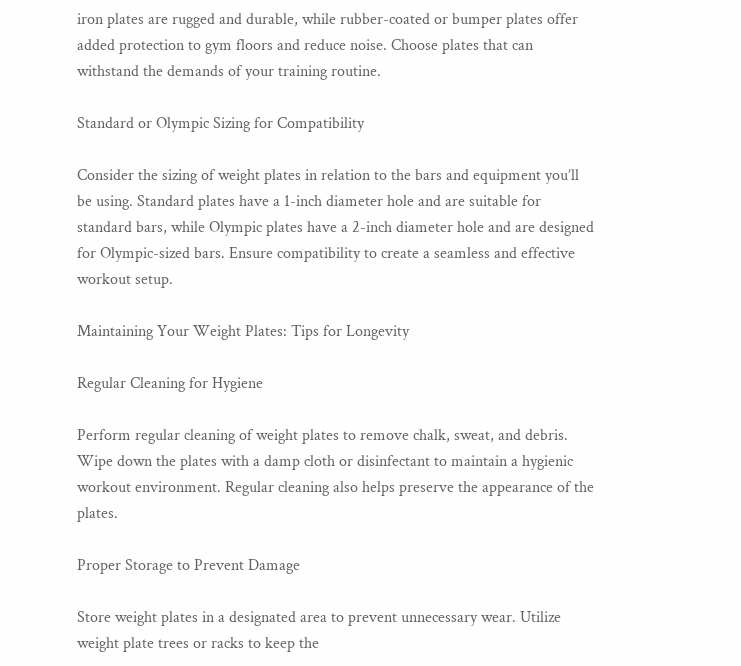iron plates are rugged and durable, while rubber-coated or bumper plates offer added protection to gym floors and reduce noise. Choose plates that can withstand the demands of your training routine.

Standard or Olympic Sizing for Compatibility

Consider the sizing of weight plates in relation to the bars and equipment you’ll be using. Standard plates have a 1-inch diameter hole and are suitable for standard bars, while Olympic plates have a 2-inch diameter hole and are designed for Olympic-sized bars. Ensure compatibility to create a seamless and effective workout setup.

Maintaining Your Weight Plates: Tips for Longevity

Regular Cleaning for Hygiene

Perform regular cleaning of weight plates to remove chalk, sweat, and debris. Wipe down the plates with a damp cloth or disinfectant to maintain a hygienic workout environment. Regular cleaning also helps preserve the appearance of the plates.

Proper Storage to Prevent Damage

Store weight plates in a designated area to prevent unnecessary wear. Utilize weight plate trees or racks to keep the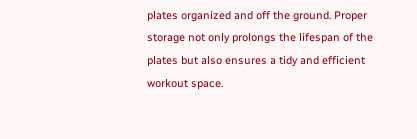plates organized and off the ground. Proper storage not only prolongs the lifespan of the plates but also ensures a tidy and efficient workout space.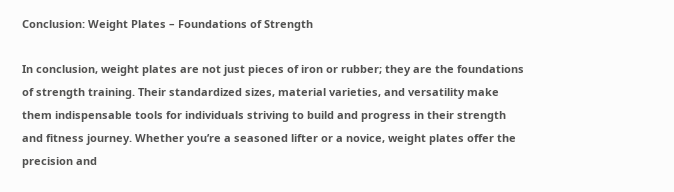Conclusion: Weight Plates – Foundations of Strength

In conclusion, weight plates are not just pieces of iron or rubber; they are the foundations of strength training. Their standardized sizes, material varieties, and versatility make them indispensable tools for individuals striving to build and progress in their strength and fitness journey. Whether you’re a seasoned lifter or a novice, weight plates offer the precision and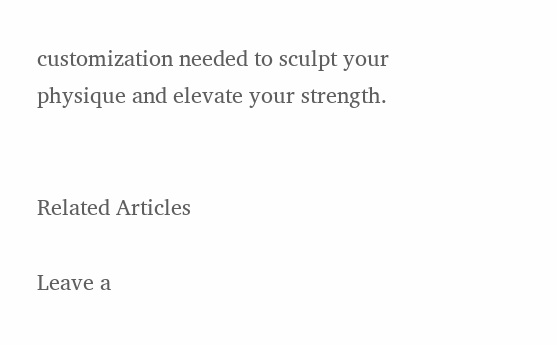customization needed to sculpt your physique and elevate your strength.


Related Articles

Leave a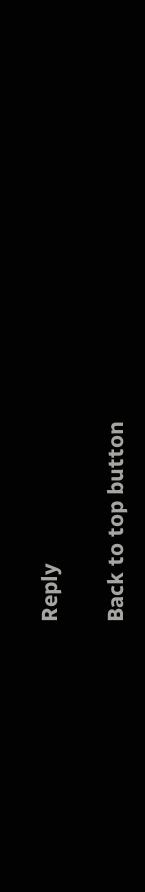Reply

Back to top button